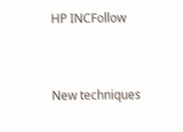HP INCFollow


New techniques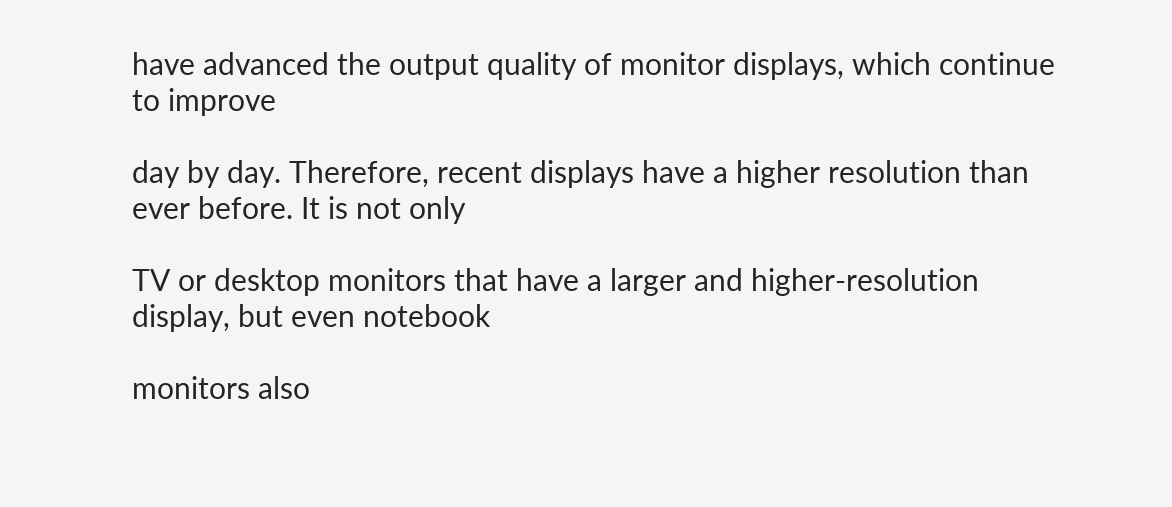have advanced the output quality of monitor displays, which continue to improve

day by day. Therefore, recent displays have a higher resolution than ever before. It is not only

TV or desktop monitors that have a larger and higher-resolution display, but even notebook

monitors also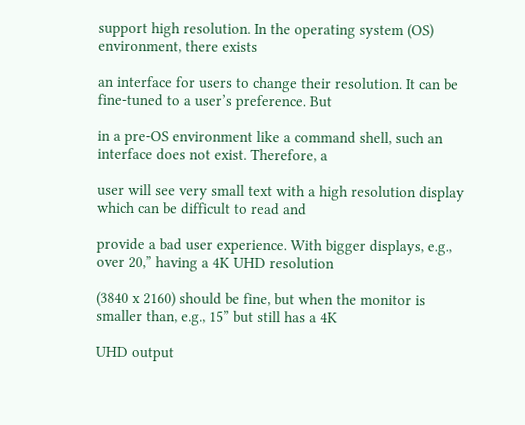support high resolution. In the operating system (OS) environment, there exists

an interface for users to change their resolution. It can be fine-tuned to a user’s preference. But

in a pre-OS environment like a command shell, such an interface does not exist. Therefore, a

user will see very small text with a high resolution display which can be difficult to read and

provide a bad user experience. With bigger displays, e.g., over 20,” having a 4K UHD resolution

(3840 x 2160) should be fine, but when the monitor is smaller than, e.g., 15” but still has a 4K

UHD output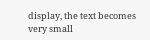display, the text becomes very small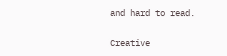and hard to read.

Creative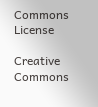Commons License

Creative Commons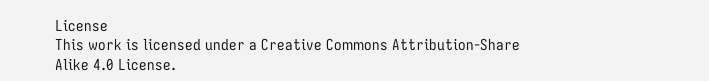License
This work is licensed under a Creative Commons Attribution-Share Alike 4.0 License.